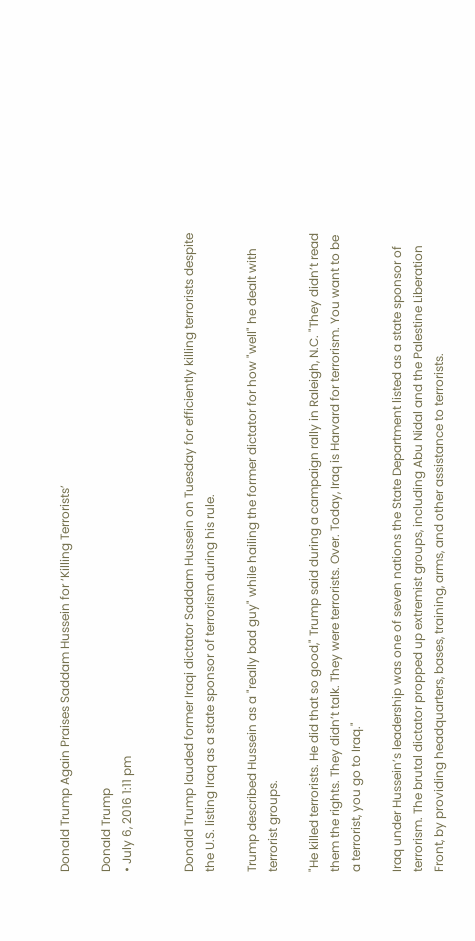Donald Trump Again Praises Saddam Hussein for ‘Killing Terrorists’

Donald Trump
• July 6, 2016 1:11 pm


Donald Trump lauded former Iraqi dictator Saddam Hussein on Tuesday for efficiently killing terrorists despite the U.S. listing Iraq as a state sponsor of terrorism during his rule.

Trump described Hussein as a "really bad guy" while hailing the former dictator for how "well" he dealt with terrorist groups.

"He killed terrorists. He did that so good," Trump said during a campaign rally in Raleigh, N.C. "They didn’t read them the rights. They didn’t talk. They were terrorists. Over. Today, Iraq is Harvard for terrorism. You want to be a terrorist, you go to Iraq."

Iraq under Hussein’s leadership was one of seven nations the State Department listed as a state sponsor of terrorism. The brutal dictator propped up extremist groups, including Abu Nidal and the Palestine Liberation Front, by providing headquarters, bases, training, arms, and other assistance to terrorists.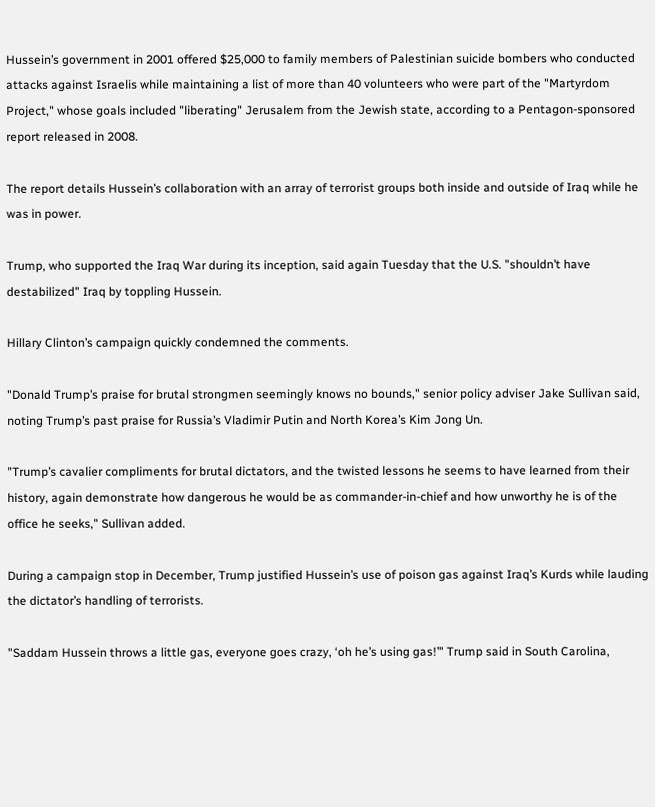Hussein’s government in 2001 offered $25,000 to family members of Palestinian suicide bombers who conducted attacks against Israelis while maintaining a list of more than 40 volunteers who were part of the "Martyrdom Project," whose goals included "liberating" Jerusalem from the Jewish state, according to a Pentagon-sponsored report released in 2008.

The report details Hussein’s collaboration with an array of terrorist groups both inside and outside of Iraq while he was in power.

Trump, who supported the Iraq War during its inception, said again Tuesday that the U.S. "shouldn’t have destabilized" Iraq by toppling Hussein.

Hillary Clinton’s campaign quickly condemned the comments.

"Donald Trump’s praise for brutal strongmen seemingly knows no bounds," senior policy adviser Jake Sullivan said, noting Trump’s past praise for Russia’s Vladimir Putin and North Korea’s Kim Jong Un.

"Trump’s cavalier compliments for brutal dictators, and the twisted lessons he seems to have learned from their history, again demonstrate how dangerous he would be as commander-in-chief and how unworthy he is of the office he seeks," Sullivan added.

During a campaign stop in December, Trump justified Hussein’s use of poison gas against Iraq’s Kurds while lauding the dictator’s handling of terrorists.

"Saddam Hussein throws a little gas, everyone goes crazy, ‘oh he’s using gas!’" Trump said in South Carolina,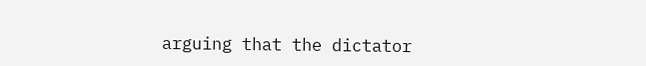arguing that the dictator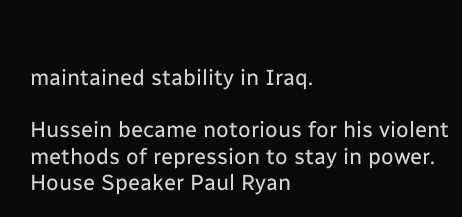maintained stability in Iraq.

Hussein became notorious for his violent methods of repression to stay in power. House Speaker Paul Ryan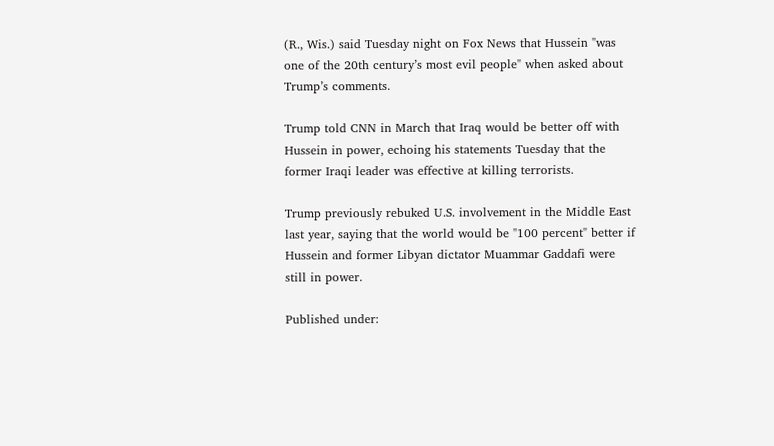(R., Wis.) said Tuesday night on Fox News that Hussein "was one of the 20th century’s most evil people" when asked about Trump’s comments.

Trump told CNN in March that Iraq would be better off with Hussein in power, echoing his statements Tuesday that the former Iraqi leader was effective at killing terrorists.

Trump previously rebuked U.S. involvement in the Middle East last year, saying that the world would be "100 percent" better if Hussein and former Libyan dictator Muammar Gaddafi were still in power.

Published under: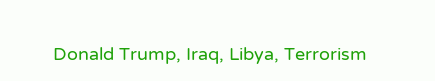Donald Trump, Iraq, Libya, Terrorism